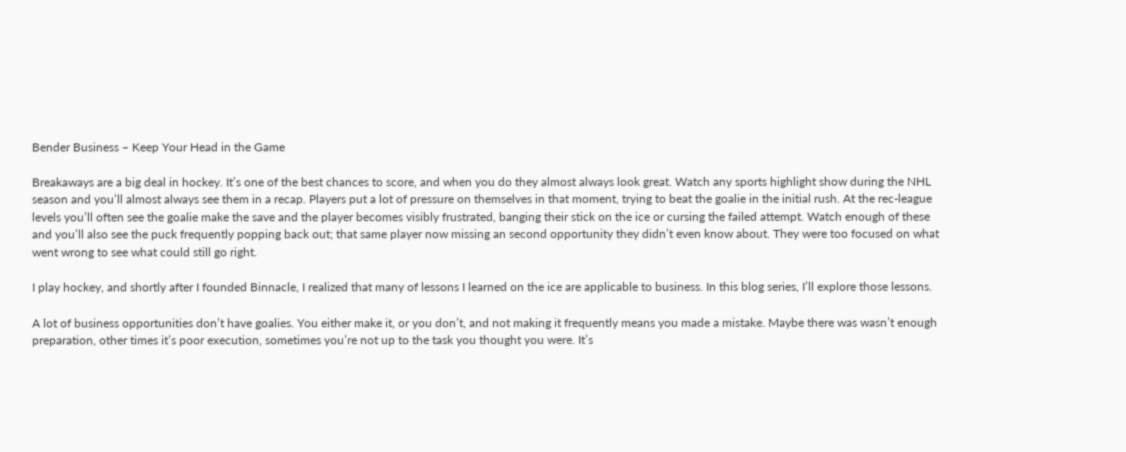Bender Business – Keep Your Head in the Game

Breakaways are a big deal in hockey. It’s one of the best chances to score, and when you do they almost always look great. Watch any sports highlight show during the NHL season and you’ll almost always see them in a recap. Players put a lot of pressure on themselves in that moment, trying to beat the goalie in the initial rush. At the rec-league levels you’ll often see the goalie make the save and the player becomes visibly frustrated, banging their stick on the ice or cursing the failed attempt. Watch enough of these and you’ll also see the puck frequently popping back out; that same player now missing an second opportunity they didn’t even know about. They were too focused on what went wrong to see what could still go right.

I play hockey, and shortly after I founded Binnacle, I realized that many of lessons I learned on the ice are applicable to business. In this blog series, I’ll explore those lessons.

A lot of business opportunities don’t have goalies. You either make it, or you don’t, and not making it frequently means you made a mistake. Maybe there was wasn’t enough preparation, other times it’s poor execution, sometimes you’re not up to the task you thought you were. It’s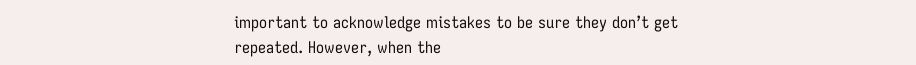important to acknowledge mistakes to be sure they don’t get repeated. However, when the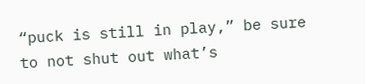“puck is still in play,” be sure to not shut out what’s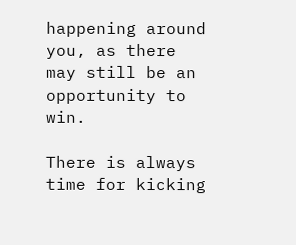happening around you, as there may still be an opportunity to win.

There is always time for kicking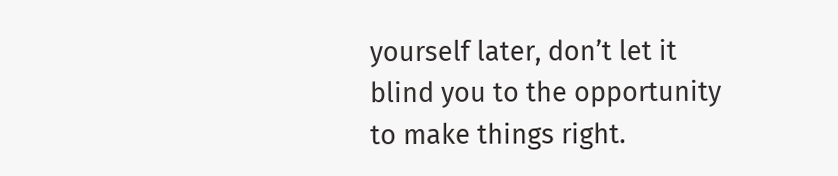yourself later, don’t let it blind you to the opportunity to make things right.